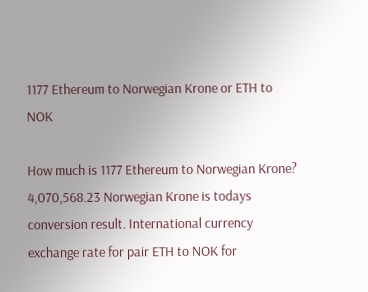1177 Ethereum to Norwegian Krone or ETH to NOK

How much is 1177 Ethereum to Norwegian Krone? 4,070,568.23 Norwegian Krone is todays conversion result. International currency exchange rate for pair ETH to NOK for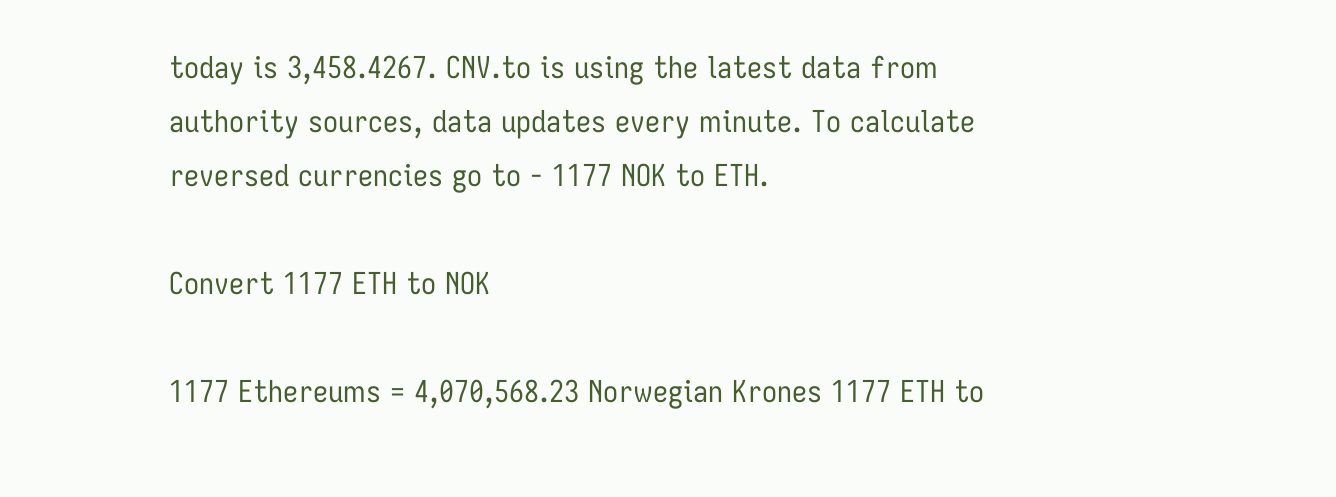today is 3,458.4267. CNV.to is using the latest data from authority sources, data updates every minute. To calculate reversed currencies go to - 1177 NOK to ETH.

Convert 1177 ETH to NOK

1177 Ethereums = 4,070,568.23 Norwegian Krones 1177 ETH to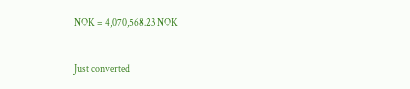NOK = 4,070,568.23 NOK

Just converted